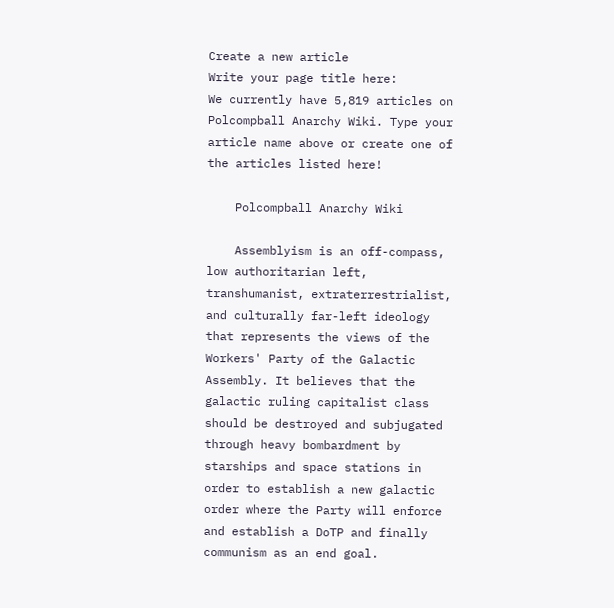Create a new article
Write your page title here:
We currently have 5,819 articles on Polcompball Anarchy Wiki. Type your article name above or create one of the articles listed here!

    Polcompball Anarchy Wiki

    Assemblyism is an off-compass, low authoritarian left, transhumanist, extraterrestrialist, and culturally far-left ideology that represents the views of the Workers' Party of the Galactic Assembly. It believes that the galactic ruling capitalist class should be destroyed and subjugated through heavy bombardment by starships and space stations in order to establish a new galactic order where the Party will enforce and establish a DoTP and finally communism as an end goal.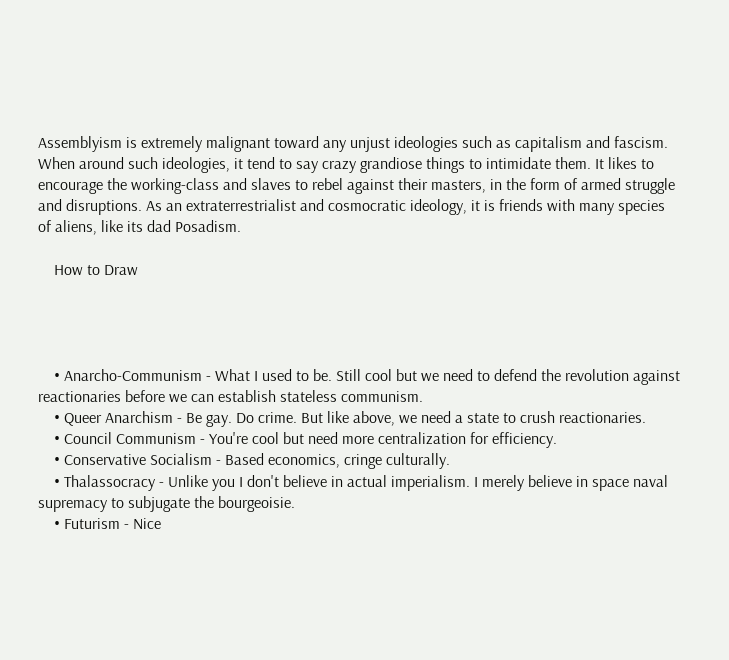Assemblyism is extremely malignant toward any unjust ideologies such as capitalism and fascism. When around such ideologies, it tend to say crazy grandiose things to intimidate them. It likes to encourage the working-class and slaves to rebel against their masters, in the form of armed struggle and disruptions. As an extraterrestrialist and cosmocratic ideology, it is friends with many species of aliens, like its dad Posadism.

    How to Draw




    • Anarcho-Communism - What I used to be. Still cool but we need to defend the revolution against reactionaries before we can establish stateless communism.
    • Queer Anarchism - Be gay. Do crime. But like above, we need a state to crush reactionaries.
    • Council Communism - You're cool but need more centralization for efficiency.
    • Conservative Socialism - Based economics, cringe culturally.
    • Thalassocracy - Unlike you I don't believe in actual imperialism. I merely believe in space naval supremacy to subjugate the bourgeoisie.
    • Futurism - Nice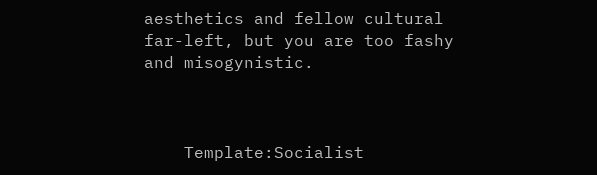aesthetics and fellow cultural far-left, but you are too fashy and misogynistic.



    Template:Socialist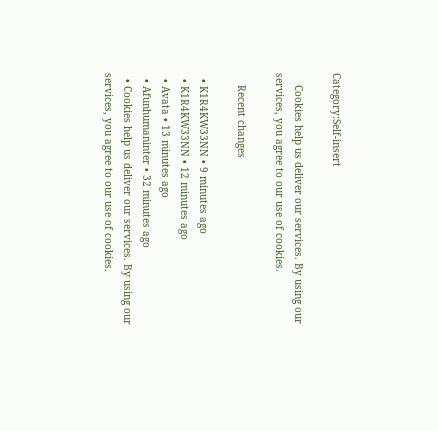Category:Self-insert

    Cookies help us deliver our services. By using our services, you agree to our use of cookies.

    Recent changes

  • K1R4KW33NN • 9 minutes ago
  • K1R4KW33NN • 12 minutes ago
  • Avata • 13 minutes ago
  • Afunhumaninter • 32 minutes ago
  • Cookies help us deliver our services. By using our services, you agree to our use of cookies.